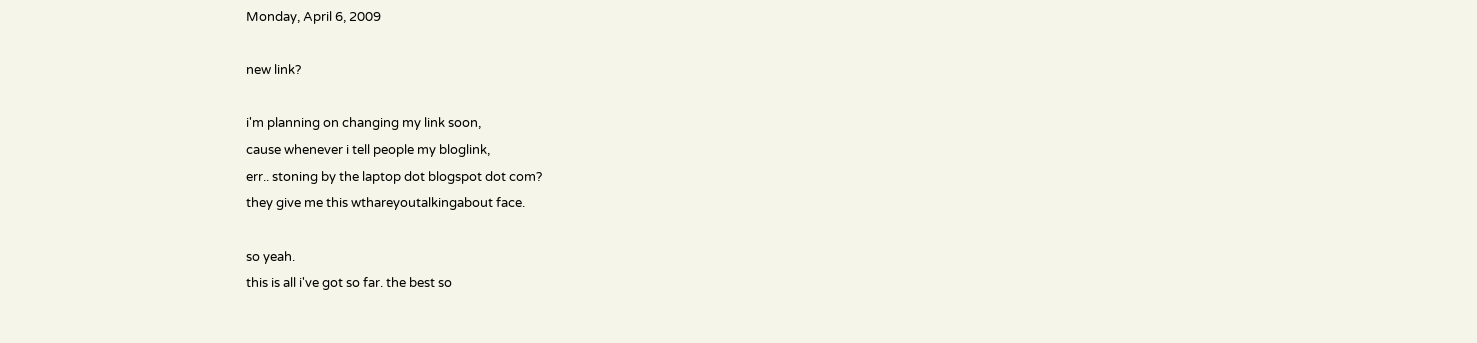Monday, April 6, 2009

new link?

i'm planning on changing my link soon,
cause whenever i tell people my bloglink,
err.. stoning by the laptop dot blogspot dot com?
they give me this wthareyoutalkingabout face.

so yeah.
this is all i've got so far. the best so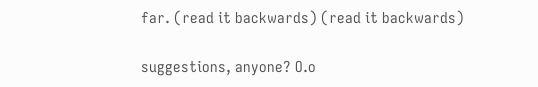far. (read it backwards) (read it backwards)

suggestions, anyone? O.o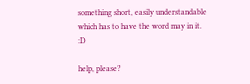something short, easily understandable which has to have the word may in it. :D

help, please?